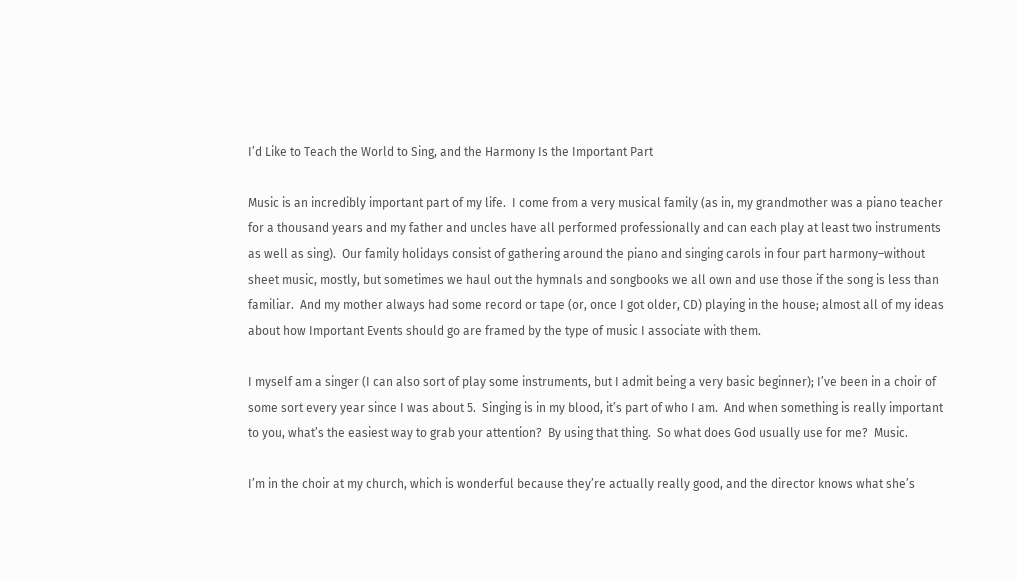I’d Like to Teach the World to Sing, and the Harmony Is the Important Part

Music is an incredibly important part of my life.  I come from a very musical family (as in, my grandmother was a piano teacher for a thousand years and my father and uncles have all performed professionally and can each play at least two instruments as well as sing).  Our family holidays consist of gathering around the piano and singing carols in four part harmony–without sheet music, mostly, but sometimes we haul out the hymnals and songbooks we all own and use those if the song is less than familiar.  And my mother always had some record or tape (or, once I got older, CD) playing in the house; almost all of my ideas about how Important Events should go are framed by the type of music I associate with them.

I myself am a singer (I can also sort of play some instruments, but I admit being a very basic beginner); I’ve been in a choir of some sort every year since I was about 5.  Singing is in my blood, it’s part of who I am.  And when something is really important to you, what’s the easiest way to grab your attention?  By using that thing.  So what does God usually use for me?  Music.

I’m in the choir at my church, which is wonderful because they’re actually really good, and the director knows what she’s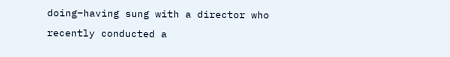doing–having sung with a director who recently conducted a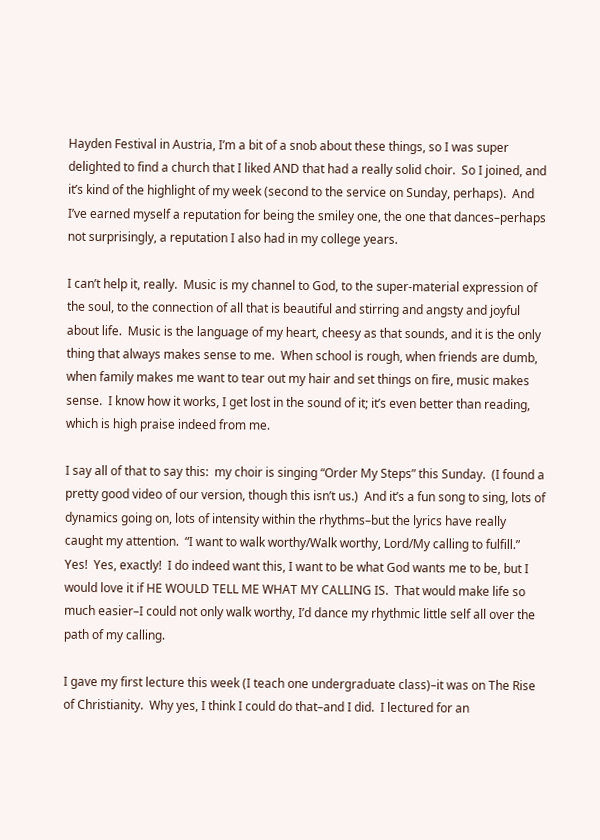Hayden Festival in Austria, I’m a bit of a snob about these things, so I was super delighted to find a church that I liked AND that had a really solid choir.  So I joined, and it’s kind of the highlight of my week (second to the service on Sunday, perhaps).  And I’ve earned myself a reputation for being the smiley one, the one that dances–perhaps not surprisingly, a reputation I also had in my college years.

I can’t help it, really.  Music is my channel to God, to the super-material expression of the soul, to the connection of all that is beautiful and stirring and angsty and joyful about life.  Music is the language of my heart, cheesy as that sounds, and it is the only thing that always makes sense to me.  When school is rough, when friends are dumb, when family makes me want to tear out my hair and set things on fire, music makes sense.  I know how it works, I get lost in the sound of it; it’s even better than reading, which is high praise indeed from me.

I say all of that to say this:  my choir is singing “Order My Steps” this Sunday.  (I found a pretty good video of our version, though this isn’t us.)  And it’s a fun song to sing, lots of dynamics going on, lots of intensity within the rhythms–but the lyrics have really caught my attention.  “I want to walk worthy/Walk worthy, Lord/My calling to fulfill.”  Yes!  Yes, exactly!  I do indeed want this, I want to be what God wants me to be, but I would love it if HE WOULD TELL ME WHAT MY CALLING IS.  That would make life so much easier–I could not only walk worthy, I’d dance my rhythmic little self all over the path of my calling.

I gave my first lecture this week (I teach one undergraduate class)–it was on The Rise of Christianity.  Why yes, I think I could do that–and I did.  I lectured for an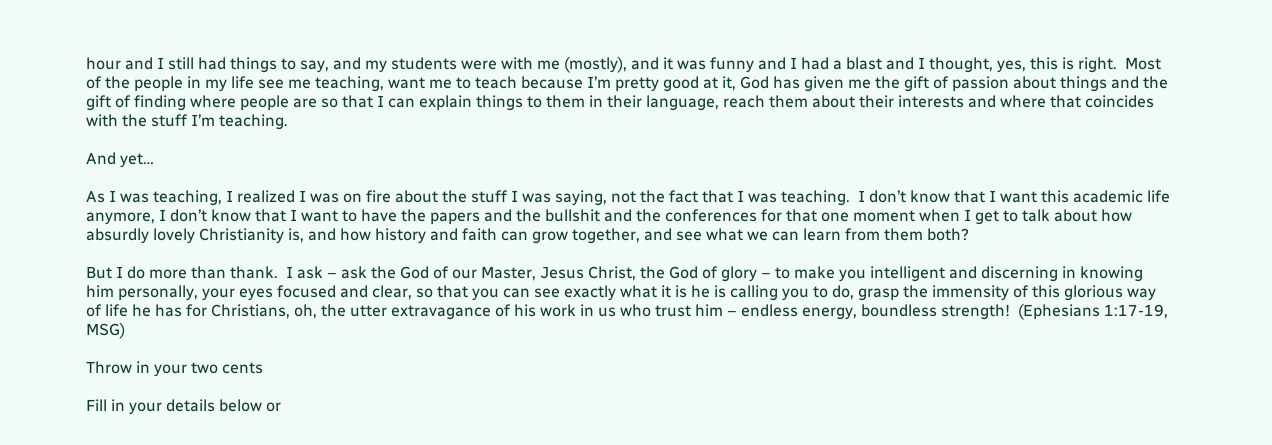hour and I still had things to say, and my students were with me (mostly), and it was funny and I had a blast and I thought, yes, this is right.  Most of the people in my life see me teaching, want me to teach because I’m pretty good at it, God has given me the gift of passion about things and the gift of finding where people are so that I can explain things to them in their language, reach them about their interests and where that coincides with the stuff I’m teaching.

And yet…

As I was teaching, I realized I was on fire about the stuff I was saying, not the fact that I was teaching.  I don’t know that I want this academic life anymore, I don’t know that I want to have the papers and the bullshit and the conferences for that one moment when I get to talk about how absurdly lovely Christianity is, and how history and faith can grow together, and see what we can learn from them both?

But I do more than thank.  I ask – ask the God of our Master, Jesus Christ, the God of glory – to make you intelligent and discerning in knowing him personally, your eyes focused and clear, so that you can see exactly what it is he is calling you to do, grasp the immensity of this glorious way of life he has for Christians, oh, the utter extravagance of his work in us who trust him – endless energy, boundless strength!  (Ephesians 1:17-19, MSG)

Throw in your two cents

Fill in your details below or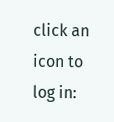click an icon to log in: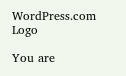WordPress.com Logo

You are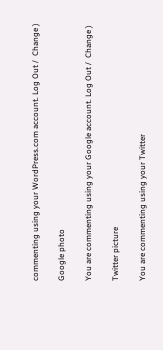commenting using your WordPress.com account. Log Out /  Change )

Google photo

You are commenting using your Google account. Log Out /  Change )

Twitter picture

You are commenting using your Twitter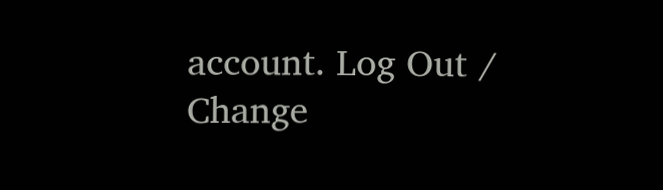account. Log Out /  Change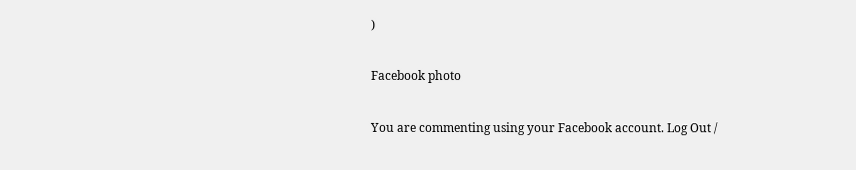)

Facebook photo

You are commenting using your Facebook account. Log Out /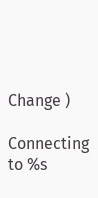Change )

Connecting to %s